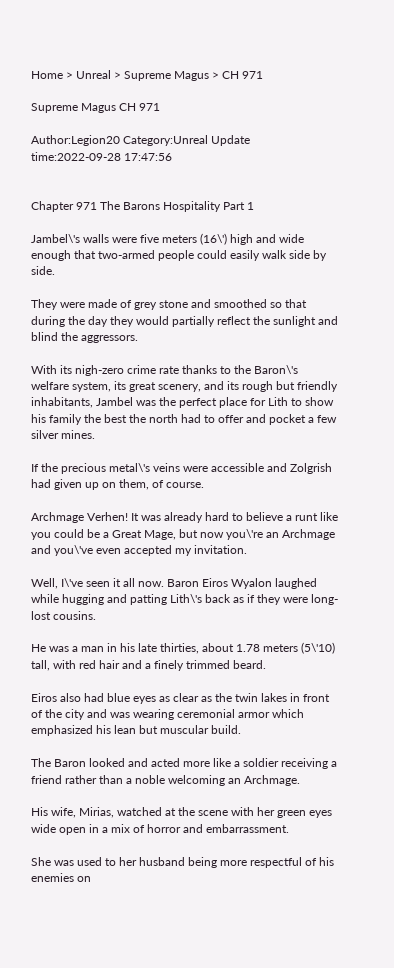Home > Unreal > Supreme Magus > CH 971

Supreme Magus CH 971

Author:Legion20 Category:Unreal Update time:2022-09-28 17:47:56


Chapter 971 The Barons Hospitality Part 1

Jambel\'s walls were five meters (16\') high and wide enough that two-armed people could easily walk side by side.

They were made of grey stone and smoothed so that during the day they would partially reflect the sunlight and blind the aggressors.

With its nigh-zero crime rate thanks to the Baron\'s welfare system, its great scenery, and its rough but friendly inhabitants, Jambel was the perfect place for Lith to show his family the best the north had to offer and pocket a few silver mines.

If the precious metal\'s veins were accessible and Zolgrish had given up on them, of course.

Archmage Verhen! It was already hard to believe a runt like you could be a Great Mage, but now you\'re an Archmage and you\'ve even accepted my invitation.

Well, I\'ve seen it all now. Baron Eiros Wyalon laughed while hugging and patting Lith\'s back as if they were long-lost cousins.

He was a man in his late thirties, about 1.78 meters (5\'10) tall, with red hair and a finely trimmed beard.

Eiros also had blue eyes as clear as the twin lakes in front of the city and was wearing ceremonial armor which emphasized his lean but muscular build.

The Baron looked and acted more like a soldier receiving a friend rather than a noble welcoming an Archmage.

His wife, Mirias, watched at the scene with her green eyes wide open in a mix of horror and embarrassment.

She was used to her husband being more respectful of his enemies on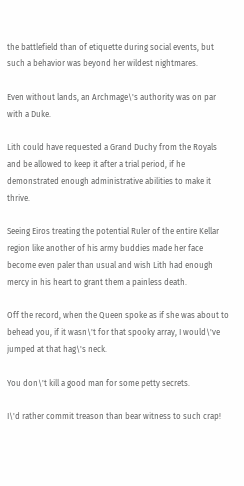the battlefield than of etiquette during social events, but such a behavior was beyond her wildest nightmares.

Even without lands, an Archmage\'s authority was on par with a Duke.

Lith could have requested a Grand Duchy from the Royals and be allowed to keep it after a trial period, if he demonstrated enough administrative abilities to make it thrive.

Seeing Eiros treating the potential Ruler of the entire Kellar region like another of his army buddies made her face become even paler than usual and wish Lith had enough mercy in his heart to grant them a painless death.

Off the record, when the Queen spoke as if she was about to behead you, if it wasn\'t for that spooky array, I would\'ve jumped at that hag\'s neck.

You don\'t kill a good man for some petty secrets.

I\'d rather commit treason than bear witness to such crap!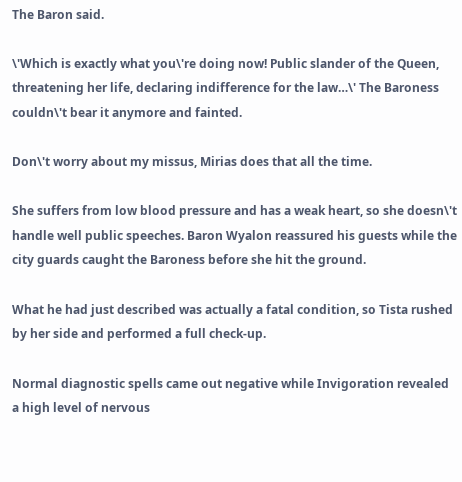The Baron said.

\'Which is exactly what you\'re doing now! Public slander of the Queen, threatening her life, declaring indifference for the law…\' The Baroness couldn\'t bear it anymore and fainted.

Don\'t worry about my missus, Mirias does that all the time.

She suffers from low blood pressure and has a weak heart, so she doesn\'t handle well public speeches. Baron Wyalon reassured his guests while the city guards caught the Baroness before she hit the ground.

What he had just described was actually a fatal condition, so Tista rushed by her side and performed a full check-up.

Normal diagnostic spells came out negative while Invigoration revealed a high level of nervous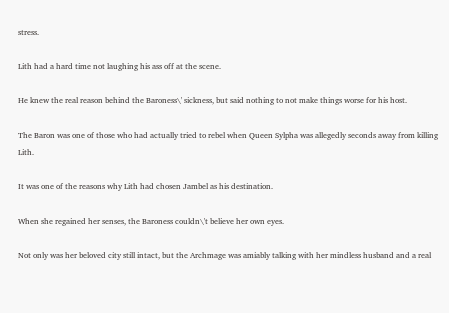stress.

Lith had a hard time not laughing his ass off at the scene.

He knew the real reason behind the Baroness\' sickness, but said nothing to not make things worse for his host.

The Baron was one of those who had actually tried to rebel when Queen Sylpha was allegedly seconds away from killing Lith.

It was one of the reasons why Lith had chosen Jambel as his destination.

When she regained her senses, the Baroness couldn\'t believe her own eyes.

Not only was her beloved city still intact, but the Archmage was amiably talking with her mindless husband and a real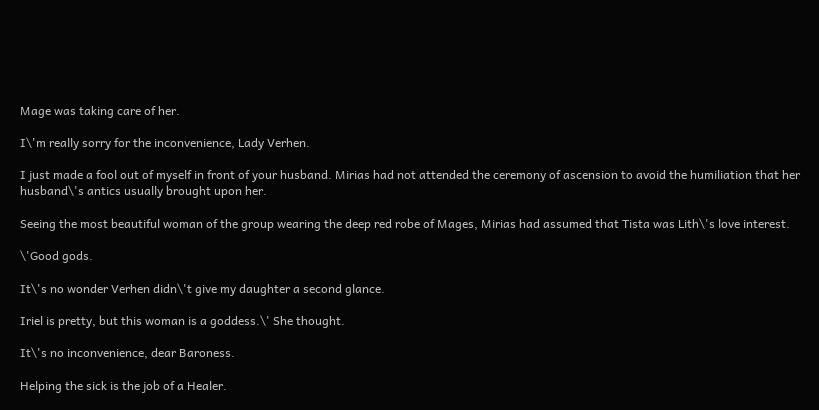Mage was taking care of her.

I\'m really sorry for the inconvenience, Lady Verhen.

I just made a fool out of myself in front of your husband. Mirias had not attended the ceremony of ascension to avoid the humiliation that her husband\'s antics usually brought upon her.

Seeing the most beautiful woman of the group wearing the deep red robe of Mages, Mirias had assumed that Tista was Lith\'s love interest.

\'Good gods.

It\'s no wonder Verhen didn\'t give my daughter a second glance.

Iriel is pretty, but this woman is a goddess.\' She thought.

It\'s no inconvenience, dear Baroness.

Helping the sick is the job of a Healer.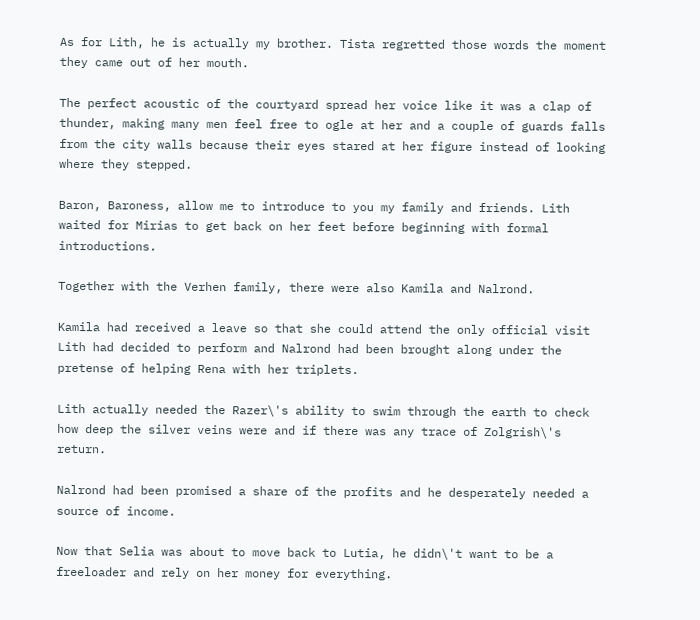As for Lith, he is actually my brother. Tista regretted those words the moment they came out of her mouth.

The perfect acoustic of the courtyard spread her voice like it was a clap of thunder, making many men feel free to ogle at her and a couple of guards falls from the city walls because their eyes stared at her figure instead of looking where they stepped.

Baron, Baroness, allow me to introduce to you my family and friends. Lith waited for Mirias to get back on her feet before beginning with formal introductions.

Together with the Verhen family, there were also Kamila and Nalrond.

Kamila had received a leave so that she could attend the only official visit Lith had decided to perform and Nalrond had been brought along under the pretense of helping Rena with her triplets.

Lith actually needed the Razer\'s ability to swim through the earth to check how deep the silver veins were and if there was any trace of Zolgrish\'s return.

Nalrond had been promised a share of the profits and he desperately needed a source of income.

Now that Selia was about to move back to Lutia, he didn\'t want to be a freeloader and rely on her money for everything.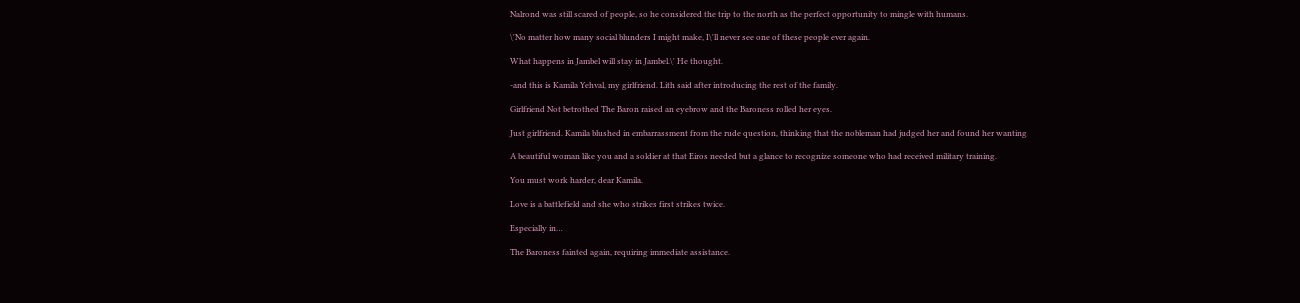Nalrond was still scared of people, so he considered the trip to the north as the perfect opportunity to mingle with humans.

\'No matter how many social blunders I might make, I\'ll never see one of these people ever again.

What happens in Jambel will stay in Jambel.\' He thought.

-and this is Kamila Yehval, my girlfriend. Lith said after introducing the rest of the family.

Girlfriend Not betrothed The Baron raised an eyebrow and the Baroness rolled her eyes.

Just girlfriend. Kamila blushed in embarrassment from the rude question, thinking that the nobleman had judged her and found her wanting

A beautiful woman like you and a soldier at that Eiros needed but a glance to recognize someone who had received military training.

You must work harder, dear Kamila.

Love is a battlefield and she who strikes first strikes twice.

Especially in…

The Baroness fainted again, requiring immediate assistance.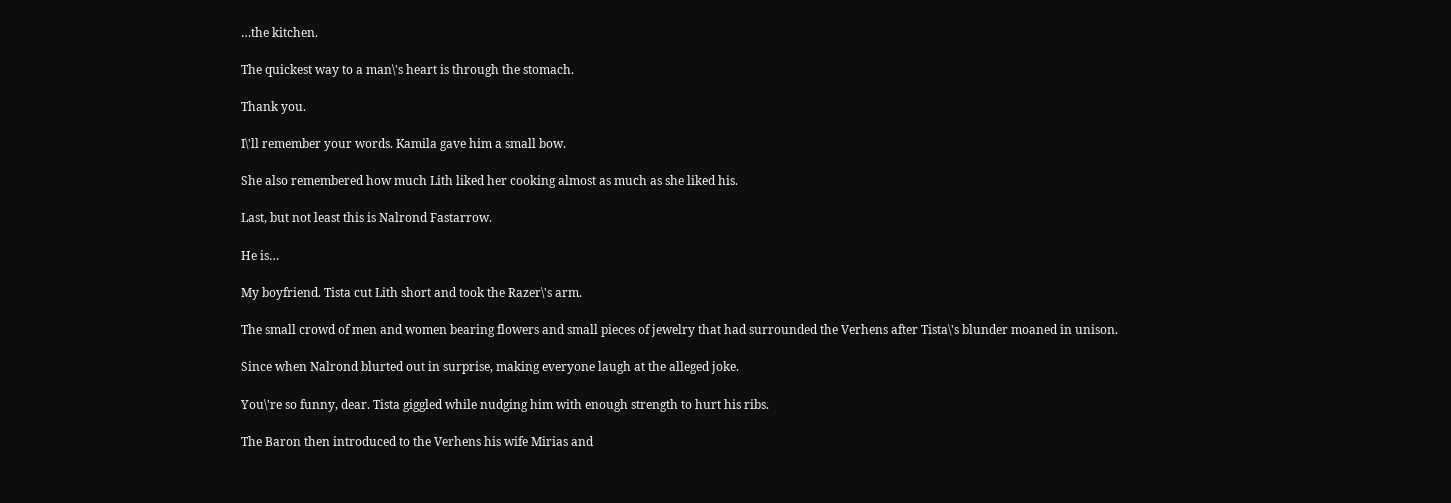…the kitchen.

The quickest way to a man\'s heart is through the stomach.

Thank you.

I\'ll remember your words. Kamila gave him a small bow.

She also remembered how much Lith liked her cooking almost as much as she liked his.

Last, but not least this is Nalrond Fastarrow.

He is…

My boyfriend. Tista cut Lith short and took the Razer\'s arm.

The small crowd of men and women bearing flowers and small pieces of jewelry that had surrounded the Verhens after Tista\'s blunder moaned in unison.

Since when Nalrond blurted out in surprise, making everyone laugh at the alleged joke.

You\'re so funny, dear. Tista giggled while nudging him with enough strength to hurt his ribs.

The Baron then introduced to the Verhens his wife Mirias and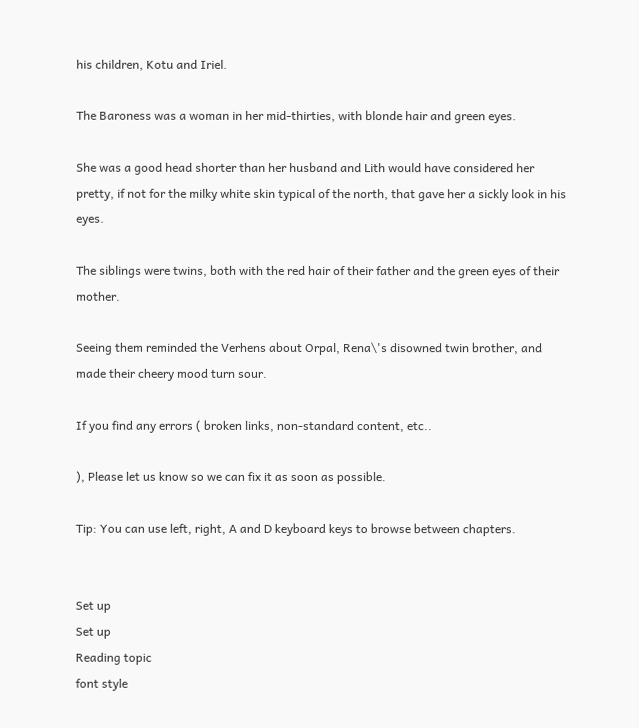his children, Kotu and Iriel.

The Baroness was a woman in her mid-thirties, with blonde hair and green eyes.

She was a good head shorter than her husband and Lith would have considered her pretty, if not for the milky white skin typical of the north, that gave her a sickly look in his eyes.

The siblings were twins, both with the red hair of their father and the green eyes of their mother.

Seeing them reminded the Verhens about Orpal, Rena\'s disowned twin brother, and made their cheery mood turn sour.

If you find any errors ( broken links, non-standard content, etc..

), Please let us know so we can fix it as soon as possible.

Tip: You can use left, right, A and D keyboard keys to browse between chapters.


Set up
Set up
Reading topic
font style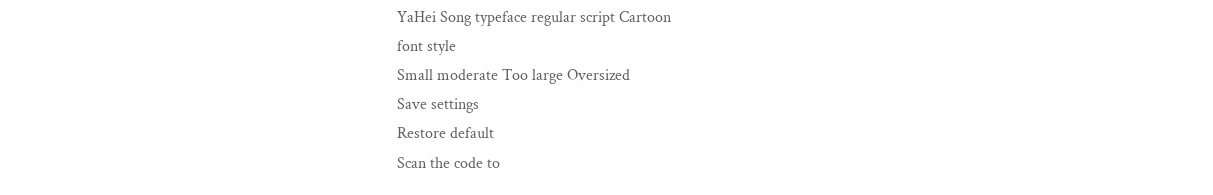YaHei Song typeface regular script Cartoon
font style
Small moderate Too large Oversized
Save settings
Restore default
Scan the code to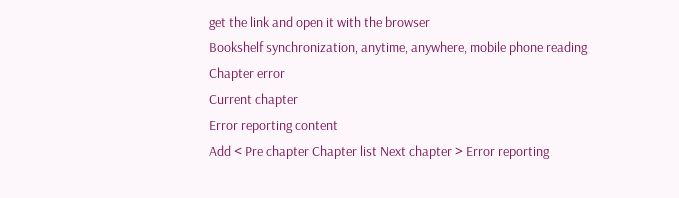get the link and open it with the browser
Bookshelf synchronization, anytime, anywhere, mobile phone reading
Chapter error
Current chapter
Error reporting content
Add < Pre chapter Chapter list Next chapter > Error reporting